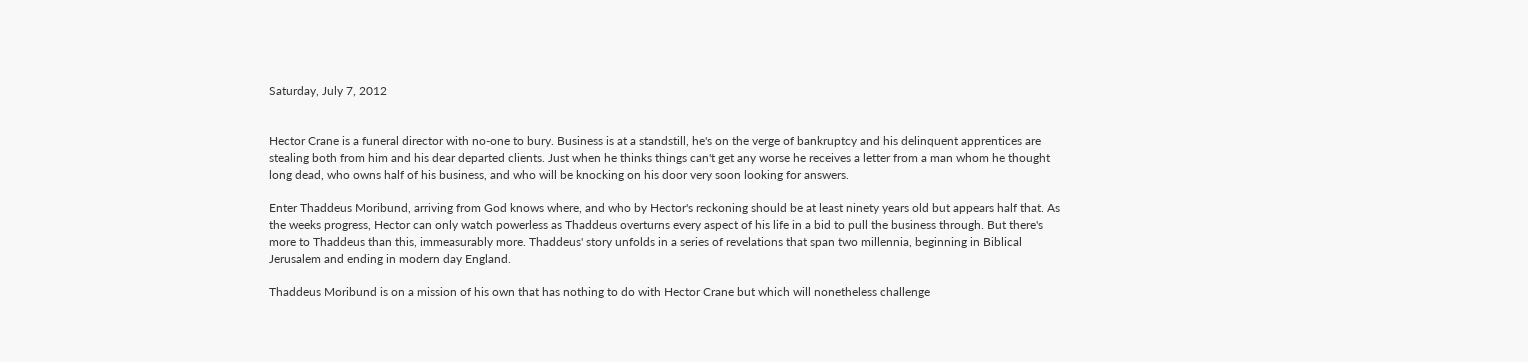Saturday, July 7, 2012


Hector Crane is a funeral director with no-one to bury. Business is at a standstill, he's on the verge of bankruptcy and his delinquent apprentices are stealing both from him and his dear departed clients. Just when he thinks things can't get any worse he receives a letter from a man whom he thought long dead, who owns half of his business, and who will be knocking on his door very soon looking for answers.

Enter Thaddeus Moribund, arriving from God knows where, and who by Hector's reckoning should be at least ninety years old but appears half that. As the weeks progress, Hector can only watch powerless as Thaddeus overturns every aspect of his life in a bid to pull the business through. But there's more to Thaddeus than this, immeasurably more. Thaddeus' story unfolds in a series of revelations that span two millennia, beginning in Biblical Jerusalem and ending in modern day England.

Thaddeus Moribund is on a mission of his own that has nothing to do with Hector Crane but which will nonetheless challenge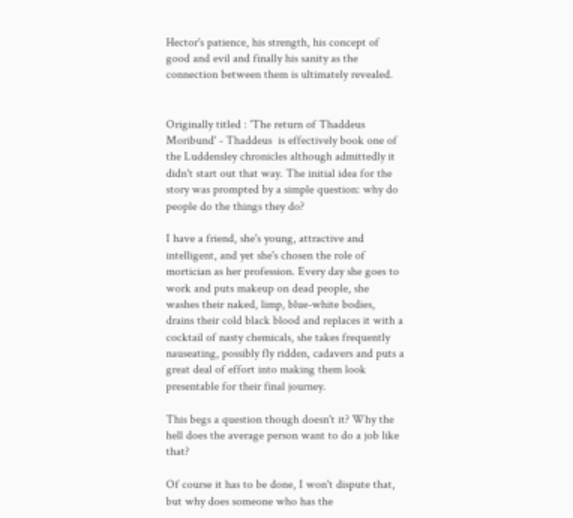Hector's patience, his strength, his concept of good and evil and finally his sanity as the connection between them is ultimately revealed.


Originally titled : 'The return of Thaddeus Moribund' - Thaddeus  is effectively book one of the Luddensley chronicles although admittedly it didn't start out that way. The initial idea for the story was prompted by a simple question: why do people do the things they do?

I have a friend, she's young, attractive and intelligent, and yet she's chosen the role of mortician as her profession. Every day she goes to work and puts makeup on dead people, she washes their naked, limp, blue-white bodies, drains their cold black blood and replaces it with a cocktail of nasty chemicals, she takes frequently nauseating, possibly fly ridden, cadavers and puts a great deal of effort into making them look presentable for their final journey.

This begs a question though doesn't it? Why the hell does the average person want to do a job like that?

Of course it has to be done, I won't dispute that, but why does someone who has the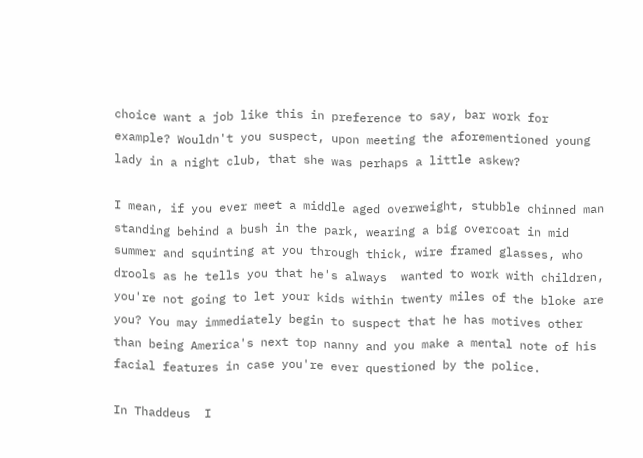choice want a job like this in preference to say, bar work for example? Wouldn't you suspect, upon meeting the aforementioned young lady in a night club, that she was perhaps a little askew?

I mean, if you ever meet a middle aged overweight, stubble chinned man standing behind a bush in the park, wearing a big overcoat in mid summer and squinting at you through thick, wire framed glasses, who drools as he tells you that he's always  wanted to work with children, you're not going to let your kids within twenty miles of the bloke are you? You may immediately begin to suspect that he has motives other than being America's next top nanny and you make a mental note of his facial features in case you're ever questioned by the police.

In Thaddeus  I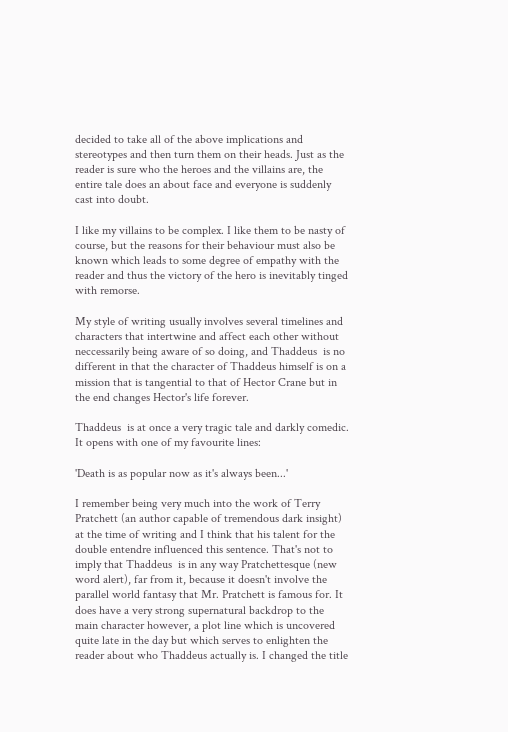decided to take all of the above implications and stereotypes and then turn them on their heads. Just as the reader is sure who the heroes and the villains are, the entire tale does an about face and everyone is suddenly cast into doubt.

I like my villains to be complex. I like them to be nasty of course, but the reasons for their behaviour must also be known which leads to some degree of empathy with the reader and thus the victory of the hero is inevitably tinged with remorse.

My style of writing usually involves several timelines and characters that intertwine and affect each other without neccessarily being aware of so doing, and Thaddeus  is no different in that the character of Thaddeus himself is on a mission that is tangential to that of Hector Crane but in the end changes Hector's life forever.

Thaddeus  is at once a very tragic tale and darkly comedic. It opens with one of my favourite lines:

'Death is as popular now as it's always been...'

I remember being very much into the work of Terry Pratchett (an author capable of tremendous dark insight) at the time of writing and I think that his talent for the double entendre influenced this sentence. That's not to imply that Thaddeus  is in any way Pratchettesque (new word alert), far from it, because it doesn't involve the parallel world fantasy that Mr. Pratchett is famous for. It does have a very strong supernatural backdrop to the main character however, a plot line which is uncovered quite late in the day but which serves to enlighten the reader about who Thaddeus actually is. I changed the title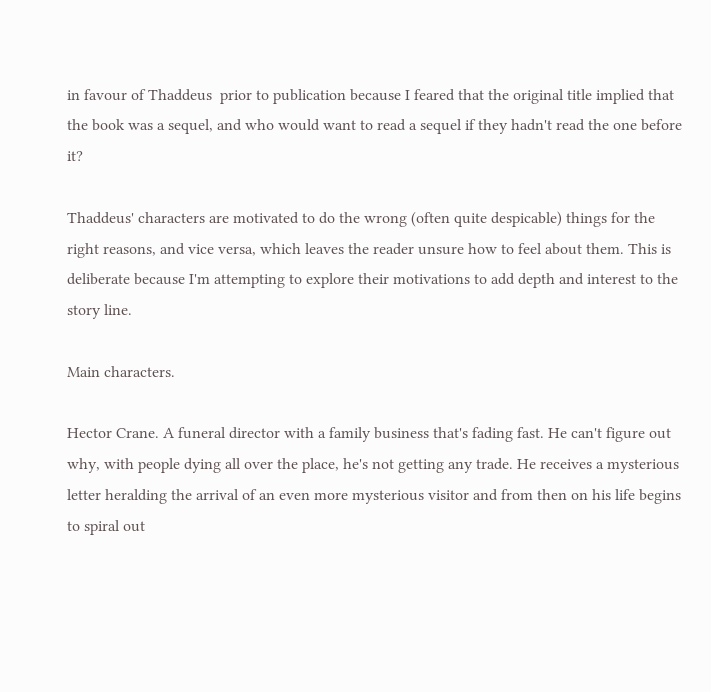in favour of Thaddeus  prior to publication because I feared that the original title implied that the book was a sequel, and who would want to read a sequel if they hadn't read the one before it?

Thaddeus' characters are motivated to do the wrong (often quite despicable) things for the right reasons, and vice versa, which leaves the reader unsure how to feel about them. This is deliberate because I'm attempting to explore their motivations to add depth and interest to the story line.

Main characters.

Hector Crane. A funeral director with a family business that's fading fast. He can't figure out why, with people dying all over the place, he's not getting any trade. He receives a mysterious letter heralding the arrival of an even more mysterious visitor and from then on his life begins to spiral out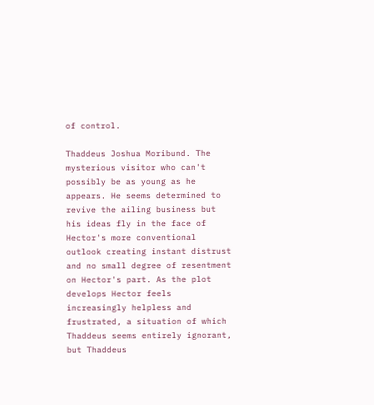of control.

Thaddeus Joshua Moribund. The mysterious visitor who can't possibly be as young as he appears. He seems determined to revive the ailing business but his ideas fly in the face of Hector's more conventional outlook creating instant distrust and no small degree of resentment on Hector's part. As the plot develops Hector feels increasingly helpless and frustrated, a situation of which Thaddeus seems entirely ignorant, but Thaddeus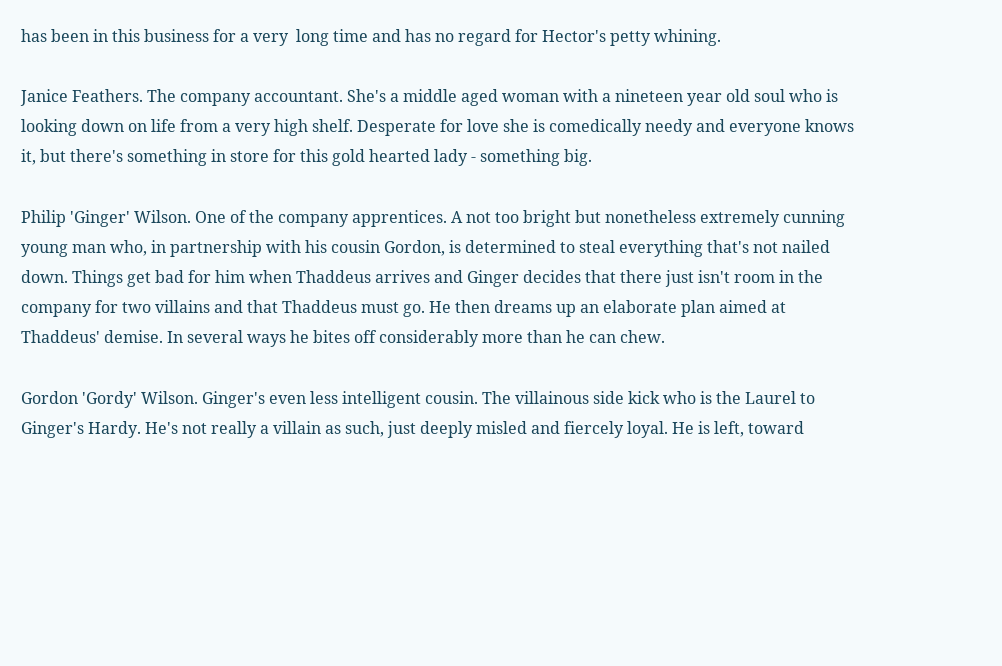has been in this business for a very  long time and has no regard for Hector's petty whining.

Janice Feathers. The company accountant. She's a middle aged woman with a nineteen year old soul who is looking down on life from a very high shelf. Desperate for love she is comedically needy and everyone knows it, but there's something in store for this gold hearted lady - something big.

Philip 'Ginger' Wilson. One of the company apprentices. A not too bright but nonetheless extremely cunning young man who, in partnership with his cousin Gordon, is determined to steal everything that's not nailed down. Things get bad for him when Thaddeus arrives and Ginger decides that there just isn't room in the company for two villains and that Thaddeus must go. He then dreams up an elaborate plan aimed at Thaddeus' demise. In several ways he bites off considerably more than he can chew.

Gordon 'Gordy' Wilson. Ginger's even less intelligent cousin. The villainous side kick who is the Laurel to Ginger's Hardy. He's not really a villain as such, just deeply misled and fiercely loyal. He is left, toward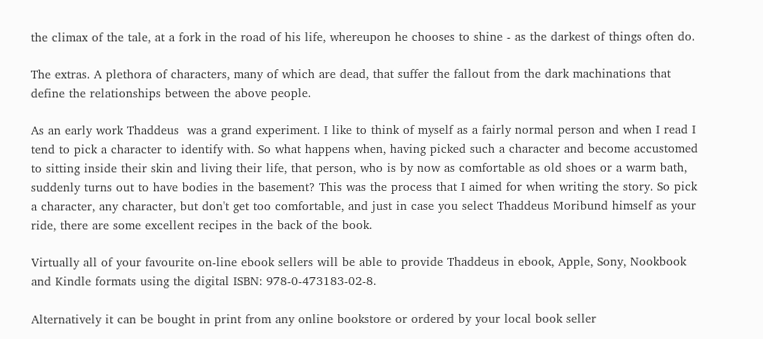the climax of the tale, at a fork in the road of his life, whereupon he chooses to shine - as the darkest of things often do.

The extras. A plethora of characters, many of which are dead, that suffer the fallout from the dark machinations that define the relationships between the above people.

As an early work Thaddeus  was a grand experiment. I like to think of myself as a fairly normal person and when I read I tend to pick a character to identify with. So what happens when, having picked such a character and become accustomed to sitting inside their skin and living their life, that person, who is by now as comfortable as old shoes or a warm bath, suddenly turns out to have bodies in the basement? This was the process that I aimed for when writing the story. So pick a character, any character, but don't get too comfortable, and just in case you select Thaddeus Moribund himself as your ride, there are some excellent recipes in the back of the book.

Virtually all of your favourite on-line ebook sellers will be able to provide Thaddeus in ebook, Apple, Sony, Nookbook and Kindle formats using the digital ISBN: 978-0-473183-02-8.

Alternatively it can be bought in print from any online bookstore or ordered by your local book seller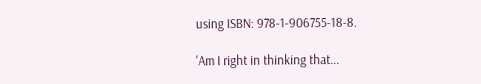using ISBN: 978-1-906755-18-8.

'Am I right in thinking that...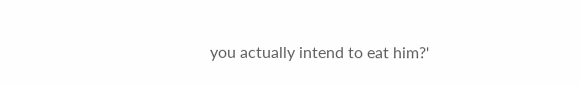you actually intend to eat him?'